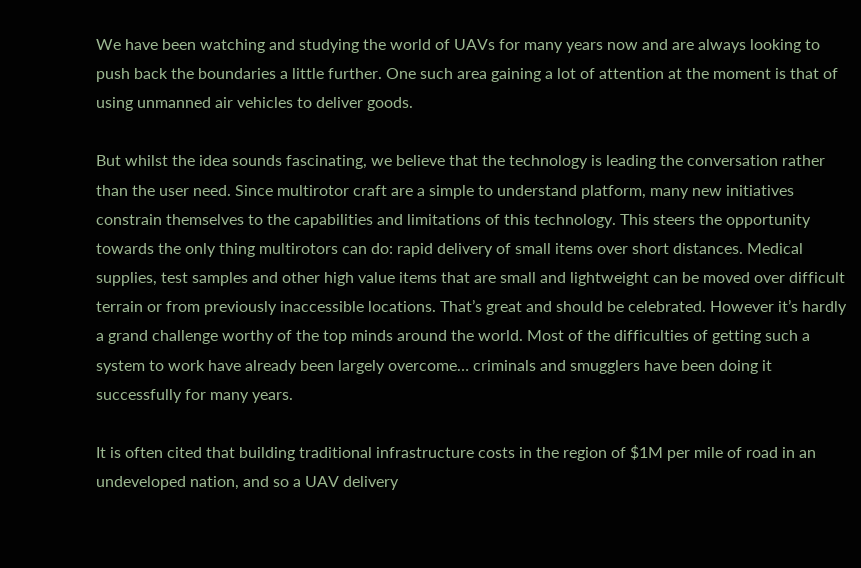We have been watching and studying the world of UAVs for many years now and are always looking to push back the boundaries a little further. One such area gaining a lot of attention at the moment is that of using unmanned air vehicles to deliver goods.

But whilst the idea sounds fascinating, we believe that the technology is leading the conversation rather than the user need. Since multirotor craft are a simple to understand platform, many new initiatives constrain themselves to the capabilities and limitations of this technology. This steers the opportunity towards the only thing multirotors can do: rapid delivery of small items over short distances. Medical supplies, test samples and other high value items that are small and lightweight can be moved over difficult terrain or from previously inaccessible locations. That’s great and should be celebrated. However it’s hardly a grand challenge worthy of the top minds around the world. Most of the difficulties of getting such a system to work have already been largely overcome… criminals and smugglers have been doing it successfully for many years.

It is often cited that building traditional infrastructure costs in the region of $1M per mile of road in an undeveloped nation, and so a UAV delivery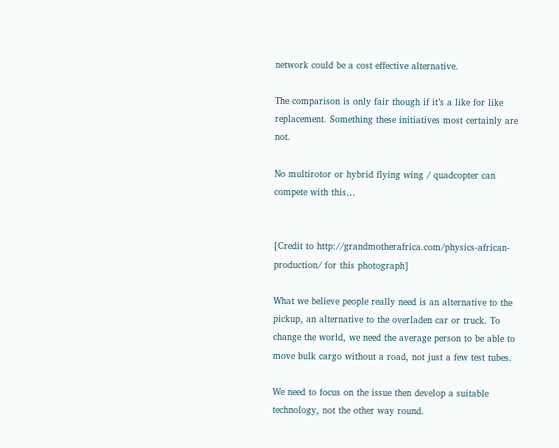network could be a cost effective alternative.

The comparison is only fair though if it’s a like for like replacement. Something these initiatives most certainly are not.

No multirotor or hybrid flying wing / quadcopter can compete with this…


[Credit to http://grandmotherafrica.com/physics-african-production/ for this photograph]

What we believe people really need is an alternative to the pickup, an alternative to the overladen car or truck. To change the world, we need the average person to be able to move bulk cargo without a road, not just a few test tubes.

We need to focus on the issue then develop a suitable technology, not the other way round.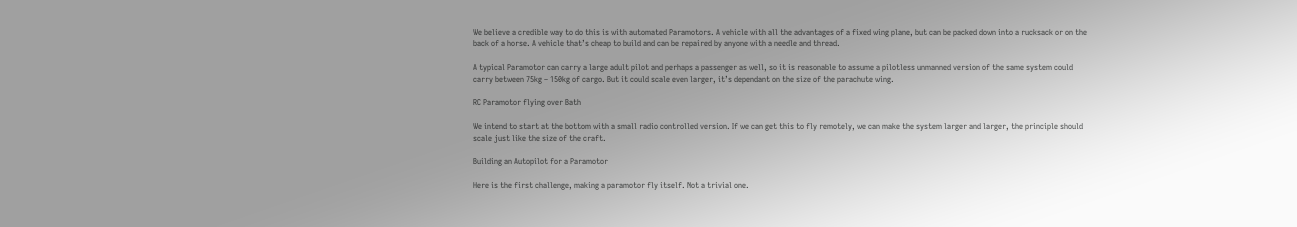We believe a credible way to do this is with automated Paramotors. A vehicle with all the advantages of a fixed wing plane, but can be packed down into a rucksack or on the back of a horse. A vehicle that’s cheap to build and can be repaired by anyone with a needle and thread.

A typical Paramotor can carry a large adult pilot and perhaps a passenger as well, so it is reasonable to assume a pilotless unmanned version of the same system could carry between 75kg – 150kg of cargo. But it could scale even larger, it’s dependant on the size of the parachute wing.

RC Paramotor flying over Bath

We intend to start at the bottom with a small radio controlled version. If we can get this to fly remotely, we can make the system larger and larger, the principle should scale just like the size of the craft.

Building an Autopilot for a Paramotor

Here is the first challenge, making a paramotor fly itself. Not a trivial one.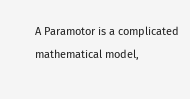A Paramotor is a complicated mathematical model,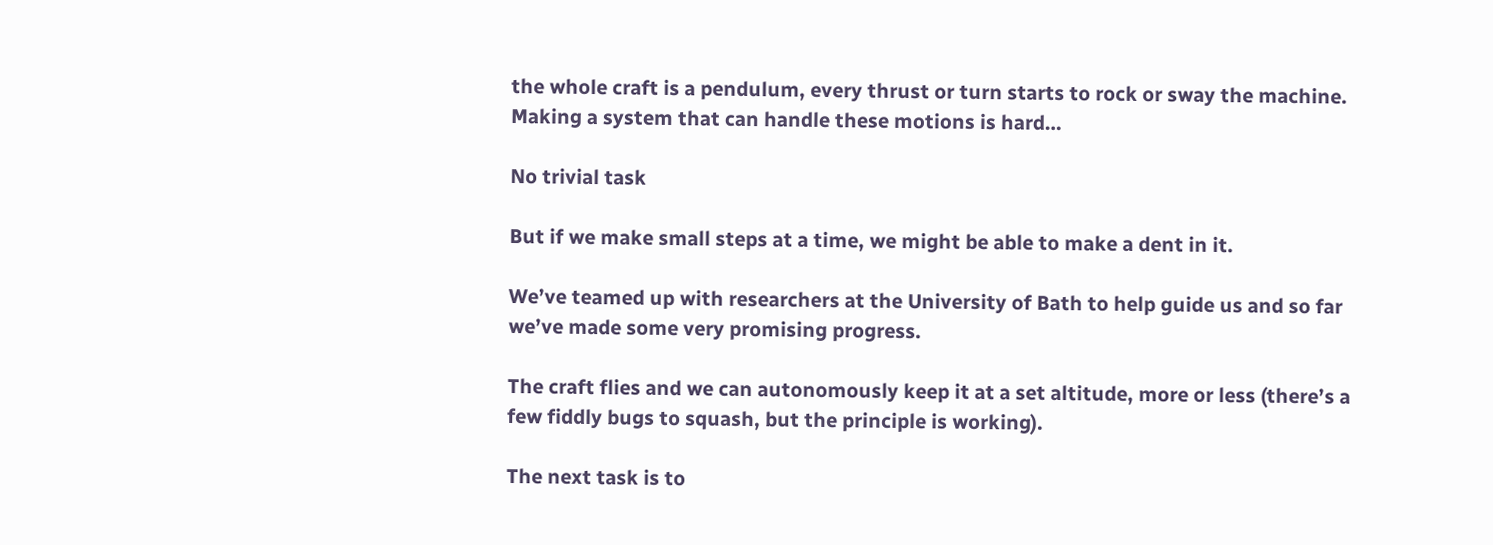the whole craft is a pendulum, every thrust or turn starts to rock or sway the machine. Making a system that can handle these motions is hard…

No trivial task

But if we make small steps at a time, we might be able to make a dent in it.

We’ve teamed up with researchers at the University of Bath to help guide us and so far we’ve made some very promising progress.

The craft flies and we can autonomously keep it at a set altitude, more or less (there’s a few fiddly bugs to squash, but the principle is working).

The next task is to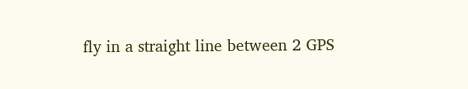fly in a straight line between 2 GPS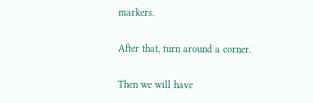markers.

After that, turn around a corner.

Then we will have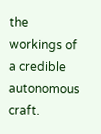the workings of a credible autonomous craft.